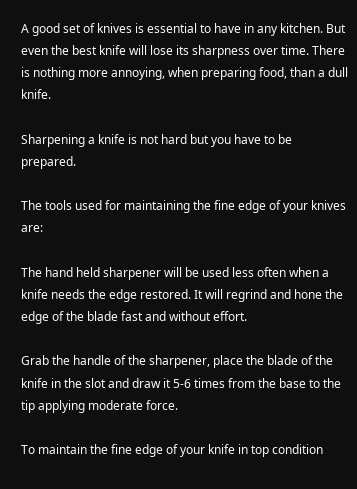A good set of knives is essential to have in any kitchen. But even the best knife will lose its sharpness over time. There is nothing more annoying, when preparing food, than a dull knife.

Sharpening a knife is not hard but you have to be prepared.

The tools used for maintaining the fine edge of your knives are:

The hand held sharpener will be used less often when a knife needs the edge restored. It will regrind and hone the edge of the blade fast and without effort.

Grab the handle of the sharpener, place the blade of the knife in the slot and draw it 5-6 times from the base to the tip applying moderate force.

To maintain the fine edge of your knife in top condition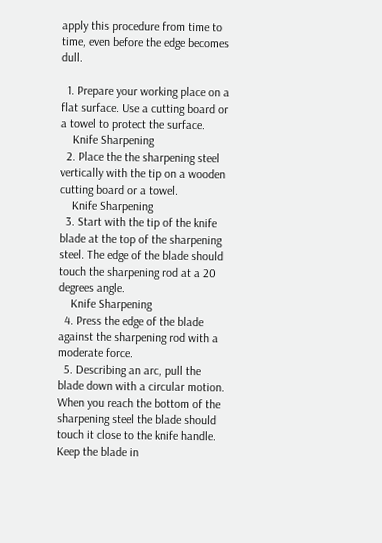apply this procedure from time to time, even before the edge becomes dull.

  1. Prepare your working place on a flat surface. Use a cutting board or a towel to protect the surface.
    Knife Sharpening
  2. Place the the sharpening steel vertically with the tip on a wooden cutting board or a towel.
    Knife Sharpening
  3. Start with the tip of the knife blade at the top of the sharpening steel. The edge of the blade should touch the sharpening rod at a 20 degrees angle.
    Knife Sharpening
  4. Press the edge of the blade against the sharpening rod with a moderate force.
  5. Describing an arc, pull the blade down with a circular motion. When you reach the bottom of the sharpening steel the blade should touch it close to the knife handle. Keep the blade in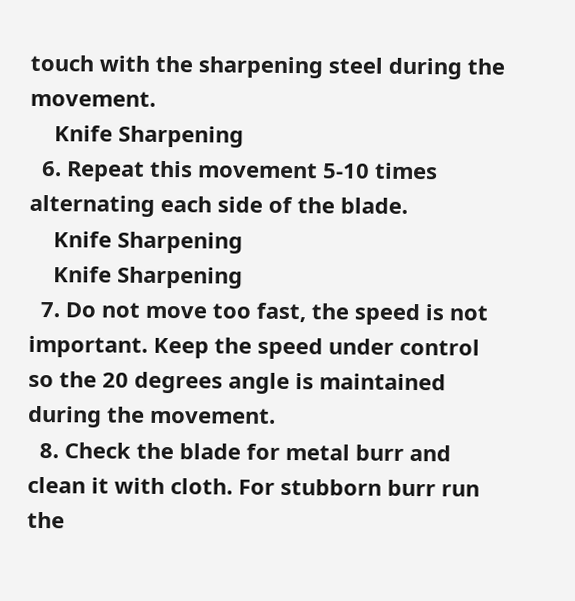touch with the sharpening steel during the movement.
    Knife Sharpening
  6. Repeat this movement 5-10 times alternating each side of the blade.
    Knife Sharpening
    Knife Sharpening
  7. Do not move too fast, the speed is not important. Keep the speed under control so the 20 degrees angle is maintained during the movement.
  8. Check the blade for metal burr and clean it with cloth. For stubborn burr run the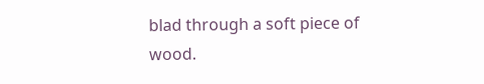blad through a soft piece of wood.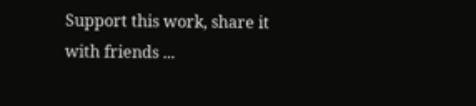Support this work, share it with friends ...